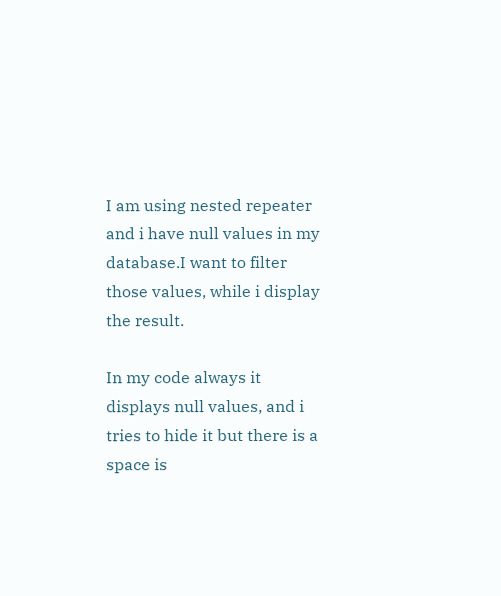I am using nested repeater and i have null values in my database.I want to filter those values, while i display the result.

In my code always it displays null values, and i tries to hide it but there is a space is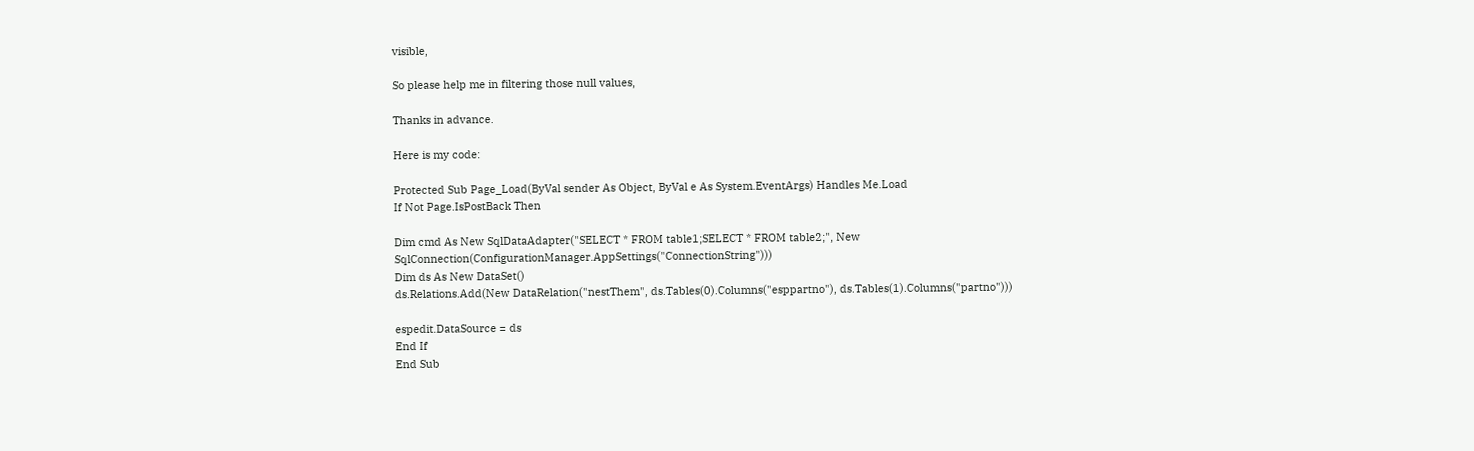visible,

So please help me in filtering those null values,

Thanks in advance.

Here is my code:

Protected Sub Page_Load(ByVal sender As Object, ByVal e As System.EventArgs) Handles Me.Load
If Not Page.IsPostBack Then

Dim cmd As New SqlDataAdapter("SELECT * FROM table1;SELECT * FROM table2;", New SqlConnection(ConfigurationManager.AppSettings("ConnectionString")))
Dim ds As New DataSet()
ds.Relations.Add(New DataRelation("nestThem", ds.Tables(0).Columns("esppartno"), ds.Tables(1).Columns("partno")))

espedit.DataSource = ds
End If
End Sub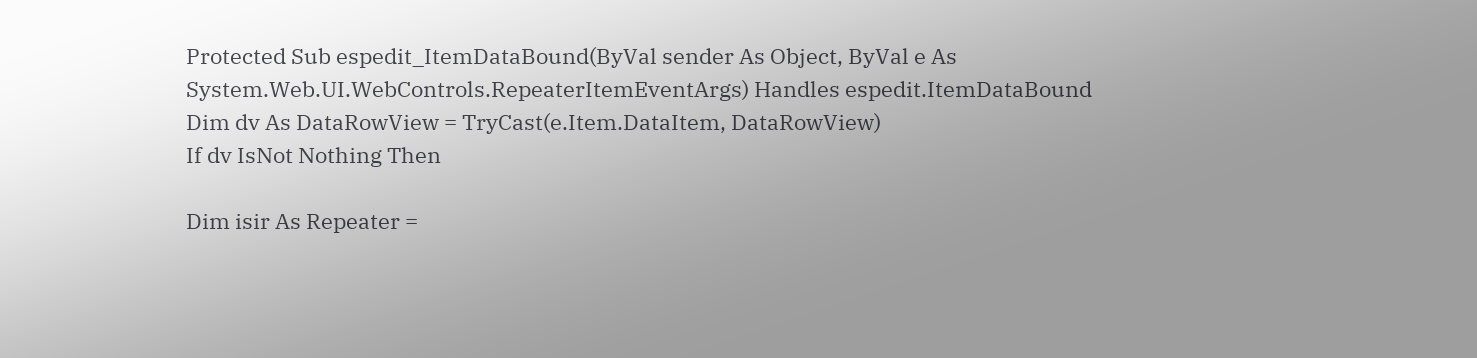Protected Sub espedit_ItemDataBound(ByVal sender As Object, ByVal e As System.Web.UI.WebControls.RepeaterItemEventArgs) Handles espedit.ItemDataBound
Dim dv As DataRowView = TryCast(e.Item.DataItem, DataRowView)
If dv IsNot Nothing Then

Dim isir As Repeater =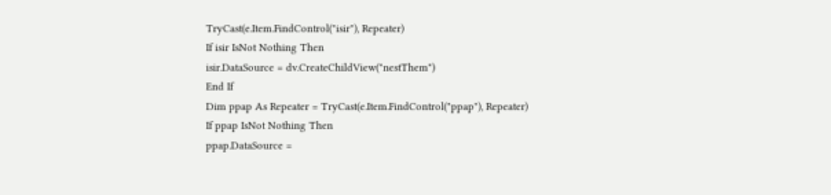TryCast(e.Item.FindControl("isir"), Repeater)
If isir IsNot Nothing Then
isir.DataSource = dv.CreateChildView("nestThem")
End If
Dim ppap As Repeater = TryCast(e.Item.FindControl("ppap"), Repeater)
If ppap IsNot Nothing Then
ppap.DataSource =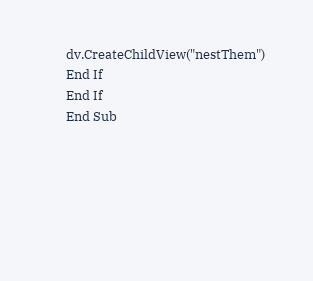dv.CreateChildView("nestThem")
End If
End If
End Sub